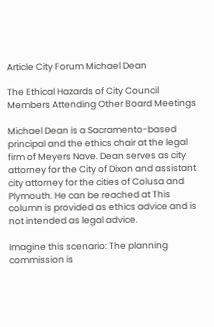Article City Forum Michael Dean

The Ethical Hazards of City Council Members Attending Other Board Meetings

Michael Dean is a Sacramento-based principal and the ethics chair at the legal firm of Meyers Nave. Dean serves as city attorney for the City of Dixon and assistant city attorney for the cities of Colusa and Plymouth. He can be reached at This column is provided as ethics advice and is not intended as legal advice.

Imagine this scenario: The planning commission is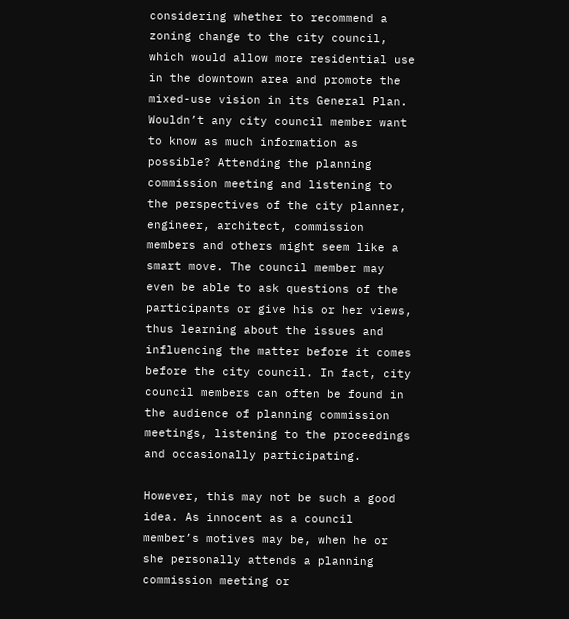considering whether to recommend a zoning change to the city council, which would allow more residential use in the downtown area and promote the mixed-use vision in its General Plan. Wouldn’t any city council member want to know as much information as possible? Attending the planning commission meeting and listening to the perspectives of the city planner, engineer, architect, commission members and others might seem like a smart move. The council member may even be able to ask questions of the participants or give his or her views, thus learning about the issues and influencing the matter before it comes before the city council. In fact, city council members can often be found in the audience of planning commission meetings, listening to the proceedings and occasionally participating.

However, this may not be such a good idea. As innocent as a council member’s motives may be, when he or she personally attends a planning commission meeting or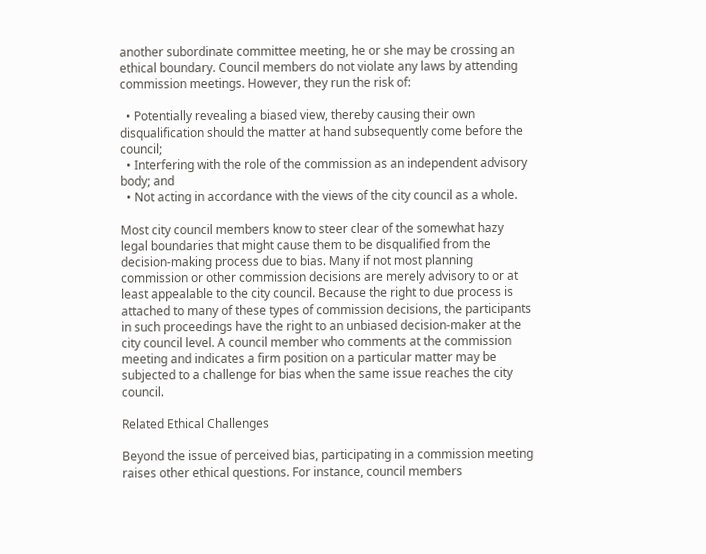another subordinate committee meeting, he or she may be crossing an ethical boundary. Council members do not violate any laws by attending commission meetings. However, they run the risk of:

  • Potentially revealing a biased view, thereby causing their own disqualification should the matter at hand subsequently come before the council;
  • Interfering with the role of the commission as an independent advisory body; and
  • Not acting in accordance with the views of the city council as a whole.

Most city council members know to steer clear of the somewhat hazy legal boundaries that might cause them to be disqualified from the decision-making process due to bias. Many if not most planning commission or other commission decisions are merely advisory to or at least appealable to the city council. Because the right to due process is attached to many of these types of commission decisions, the participants in such proceedings have the right to an unbiased decision-maker at the city council level. A council member who comments at the commission meeting and indicates a firm position on a particular matter may be subjected to a challenge for bias when the same issue reaches the city council.

Related Ethical Challenges

Beyond the issue of perceived bias, participating in a commission meeting raises other ethical questions. For instance, council members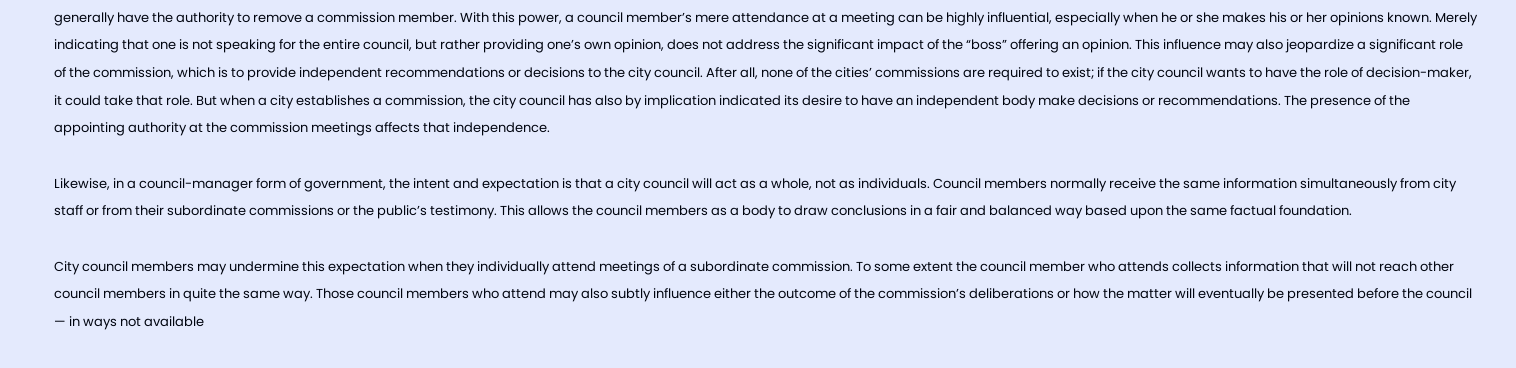generally have the authority to remove a commission member. With this power, a council member’s mere attendance at a meeting can be highly influential, especially when he or she makes his or her opinions known. Merely indicating that one is not speaking for the entire council, but rather providing one’s own opinion, does not address the significant impact of the “boss” offering an opinion. This influence may also jeopardize a significant role of the commission, which is to provide independent recommendations or decisions to the city council. After all, none of the cities’ commissions are required to exist; if the city council wants to have the role of decision-maker, it could take that role. But when a city establishes a commission, the city council has also by implication indicated its desire to have an independent body make decisions or recommendations. The presence of the appointing authority at the commission meetings affects that independence.

Likewise, in a council-manager form of government, the intent and expectation is that a city council will act as a whole, not as individuals. Council members normally receive the same information simultaneously from city staff or from their subordinate commissions or the public’s testimony. This allows the council members as a body to draw conclusions in a fair and balanced way based upon the same factual foundation.

City council members may undermine this expectation when they individually attend meetings of a subordinate commission. To some extent the council member who attends collects information that will not reach other council members in quite the same way. Those council members who attend may also subtly influence either the outcome of the commission’s deliberations or how the matter will eventually be presented before the council — in ways not available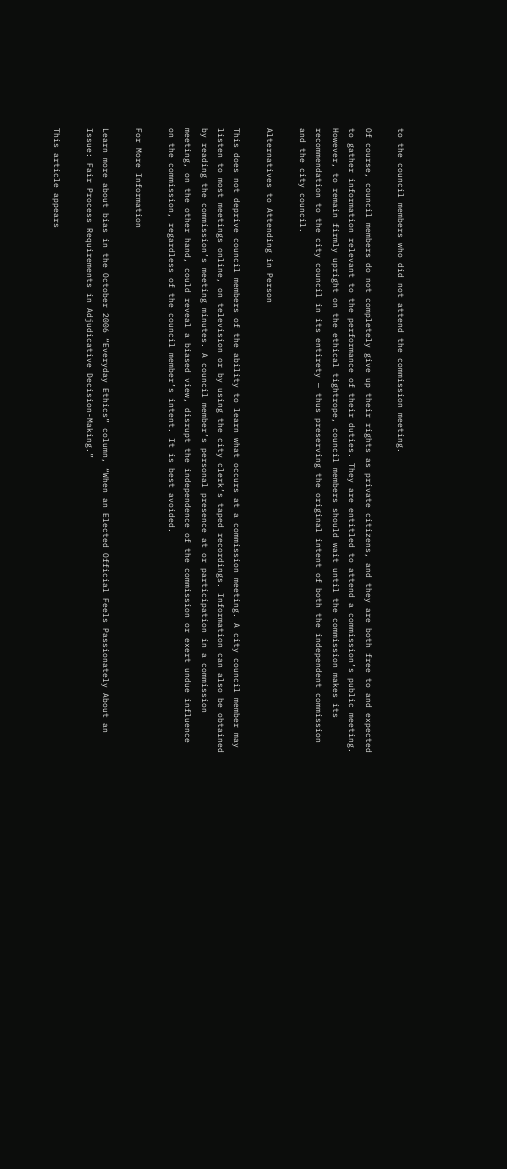to the council members who did not attend the commission meeting.

Of course, council members do not completely give up their rights as private citizens, and they are both free to and expected to gather information relevant to the performance of their duties. They are entitled to attend a commission’s public meeting. However, to remain firmly upright on the ethical tightrope, council members should wait until the commission makes its recommendation to the city council in its entirety — thus preserving the original intent of both the independent commission and the city council.

Alternatives to Attending in Person

This does not deprive council members of the ability to learn what occurs at a commission meeting. A city council member may listen to most meetings online, on television or by using the city clerk’s taped recordings. Information can also be obtained by reading the commission’s meeting minutes. A council member’s personal presence at or participation in a commission meeting, on the other hand, could reveal a biased view, disrupt the independence of the commission or exert undue influence on the commission, regardless of the council member’s intent. It is best avoided.

For More Information

Learn more about bias in the October 2006 “Everyday Ethics” column, “When an Elected Official Feels Passionately About an Issue: Fair Process Requirements in Adjudicative Decision-Making.”

This article appears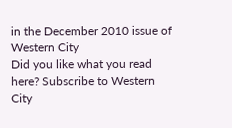in the December 2010 issue of Western City
Did you like what you read here? Subscribe to Western City